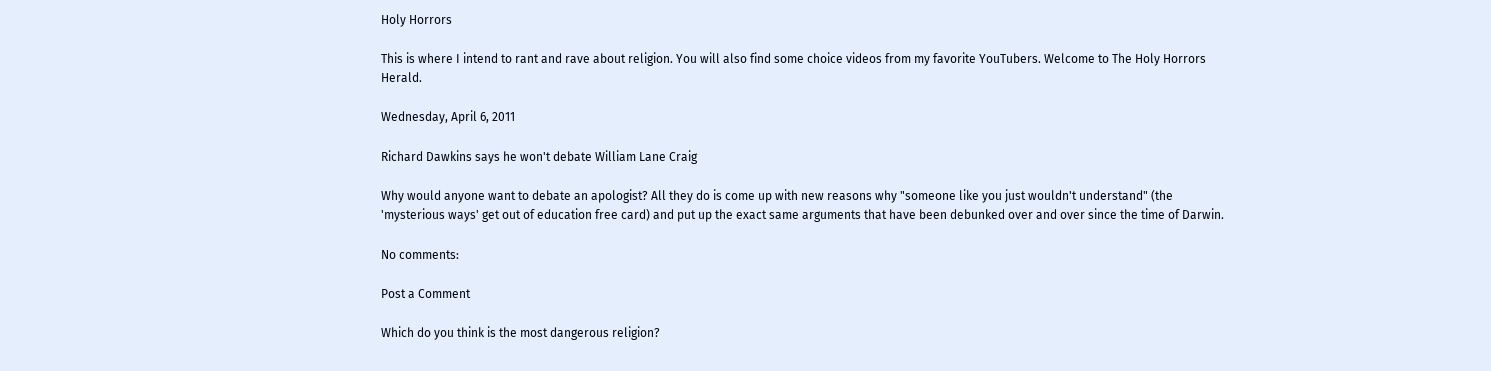Holy Horrors

This is where I intend to rant and rave about religion. You will also find some choice videos from my favorite YouTubers. Welcome to The Holy Horrors Herald.

Wednesday, April 6, 2011

Richard Dawkins says he won't debate William Lane Craig

Why would anyone want to debate an apologist? All they do is come up with new reasons why "someone like you just wouldn't understand" (the 'mysterious ways' get out of education free card) and put up the exact same arguments that have been debunked over and over since the time of Darwin.

No comments:

Post a Comment

Which do you think is the most dangerous religion?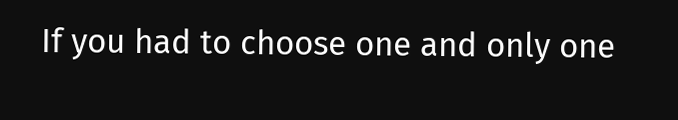If you had to choose one and only one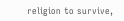religion to survive,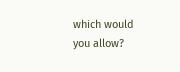which would you allow?